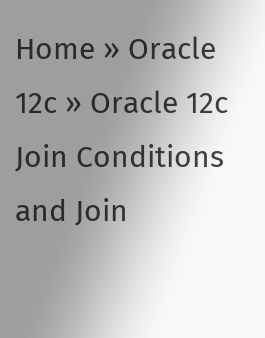Home » Oracle 12c » Oracle 12c Join Conditions and Join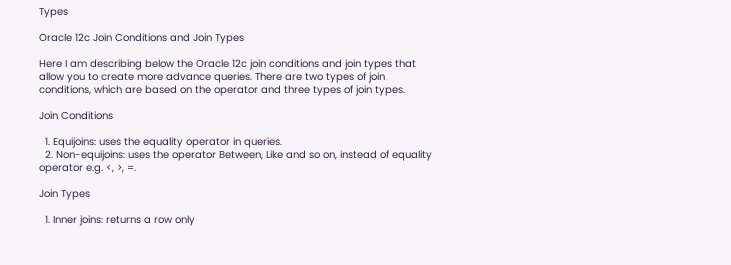Types

Oracle 12c Join Conditions and Join Types

Here I am describing below the Oracle 12c join conditions and join types that allow you to create more advance queries. There are two types of join conditions, which are based on the operator and three types of join types.

Join Conditions

  1. Equijoins: uses the equality operator in queries.
  2. Non-equijoins: uses the operator Between, Like and so on, instead of equality operator e.g. <, >, =.

Join Types

  1. Inner joins: returns a row only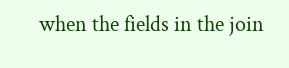when the fields in the join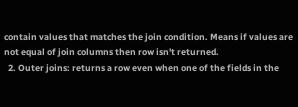contain values that matches the join condition. Means if values are not equal of join columns then row isn't returned.
  2. Outer joins: returns a row even when one of the fields in the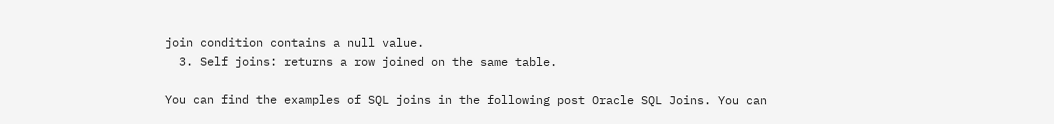join condition contains a null value.
  3. Self joins: returns a row joined on the same table.

You can find the examples of SQL joins in the following post Oracle SQL Joins. You can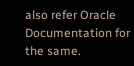also refer Oracle Documentation for the same.